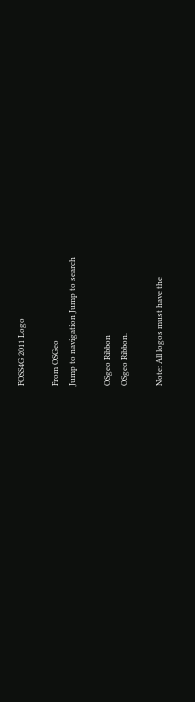FOSS4G 2011 Logo

From OSGeo
Jump to navigation Jump to search

OSgeo Ribbon
OSgeo Ribbon.

Note: All logos must have the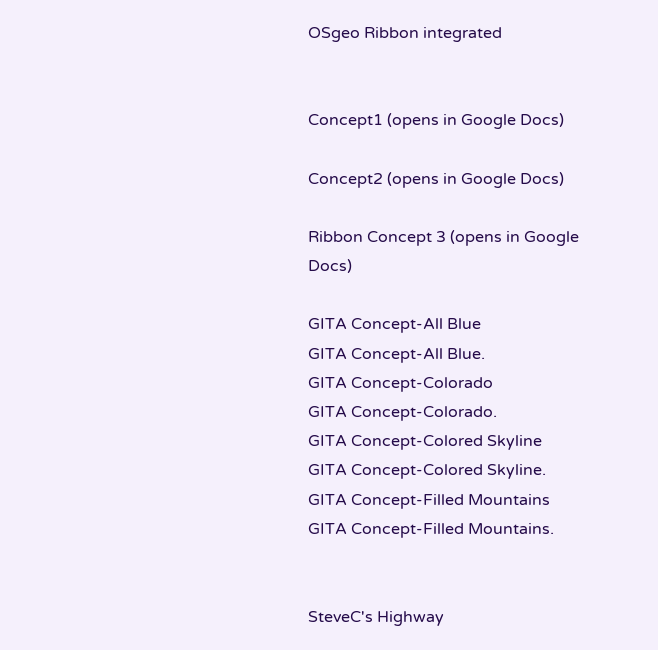OSgeo Ribbon integrated


Concept1 (opens in Google Docs)

Concept2 (opens in Google Docs)

Ribbon Concept 3 (opens in Google Docs)

GITA Concept-All Blue
GITA Concept-All Blue.
GITA Concept-Colorado
GITA Concept-Colorado.
GITA Concept-Colored Skyline
GITA Concept-Colored Skyline.
GITA Concept-Filled Mountains
GITA Concept-Filled Mountains.


SteveC's Highway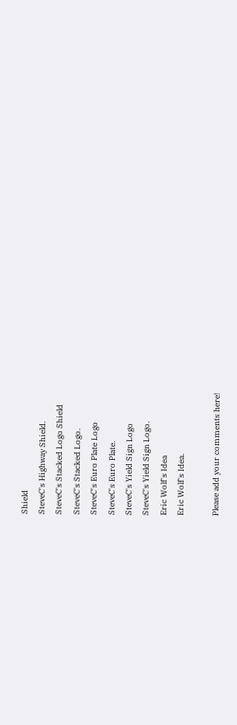Shield
SteveC's Highway Shield.
SteveC's Stacked Logo Shield
SteveC's Stacked Logo.
SteveC's Euro Plate Logo
SteveC's Euro Plate.
SteveC's Yield Sign Logo
SteveC's Yield Sign Logo.
Eric Wolf's Idea
Eric Wolf's Idea.

Please add your comments here!